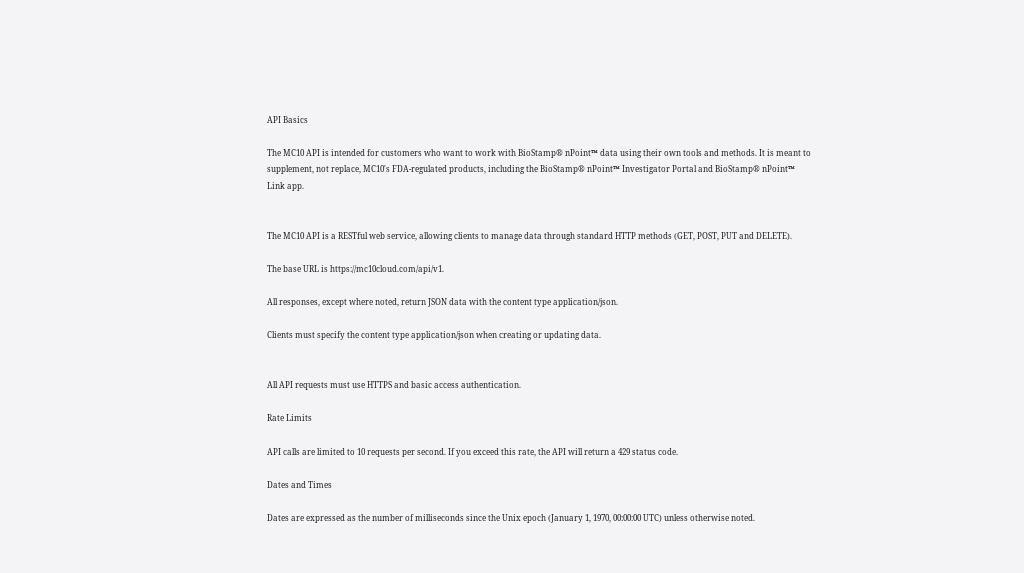API Basics

The MC10 API is intended for customers who want to work with BioStamp® nPoint™ data using their own tools and methods. It is meant to supplement, not replace, MC10's FDA-regulated products, including the BioStamp® nPoint™ Investigator Portal and BioStamp® nPoint™ Link app.


The MC10 API is a RESTful web service, allowing clients to manage data through standard HTTP methods (GET, POST, PUT and DELETE).

The base URL is https://mc10cloud.com/api/v1.

All responses, except where noted, return JSON data with the content type application/json.

Clients must specify the content type application/json when creating or updating data.


All API requests must use HTTPS and basic access authentication.

Rate Limits

API calls are limited to 10 requests per second. If you exceed this rate, the API will return a 429 status code.

Dates and Times

Dates are expressed as the number of milliseconds since the Unix epoch (January 1, 1970, 00:00:00 UTC) unless otherwise noted.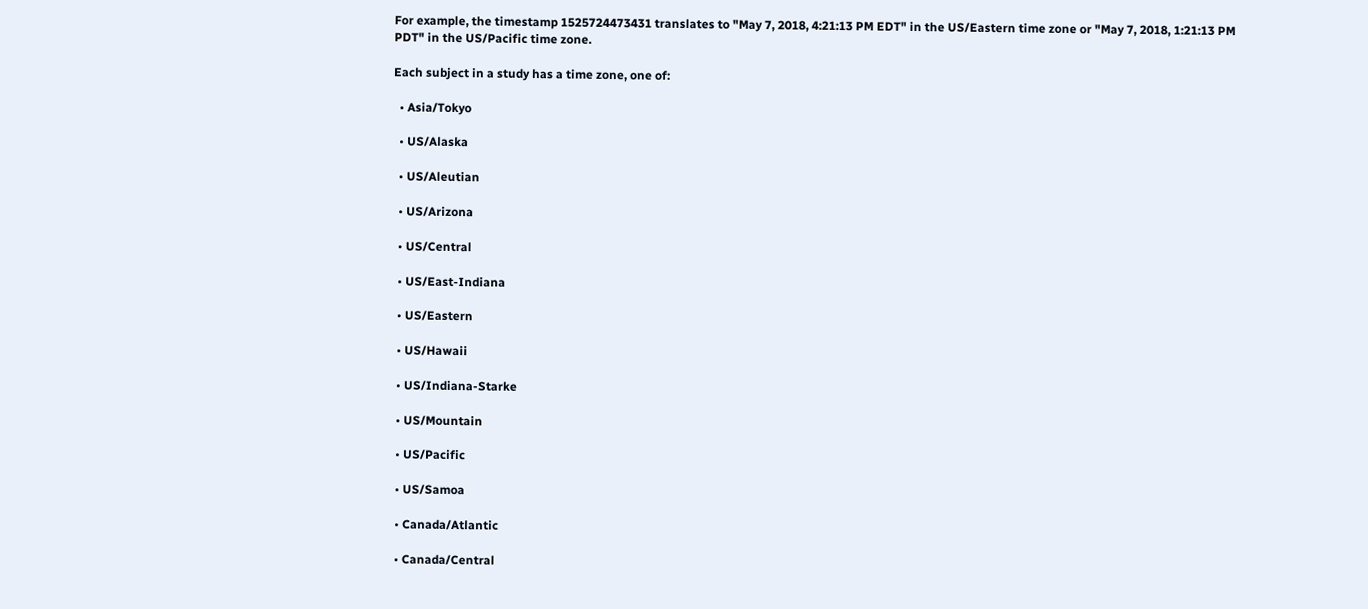For example, the timestamp 1525724473431 translates to "May 7, 2018, 4:21:13 PM EDT" in the US/Eastern time zone or "May 7, 2018, 1:21:13 PM PDT" in the US/Pacific time zone.

Each subject in a study has a time zone, one of:

  • Asia/Tokyo

  • US/Alaska

  • US/Aleutian

  • US/Arizona

  • US/Central

  • US/East-Indiana

  • US/Eastern

  • US/Hawaii

  • US/Indiana-Starke

  • US/Mountain

  • US/Pacific

  • US/Samoa

  • Canada/Atlantic

  • Canada/Central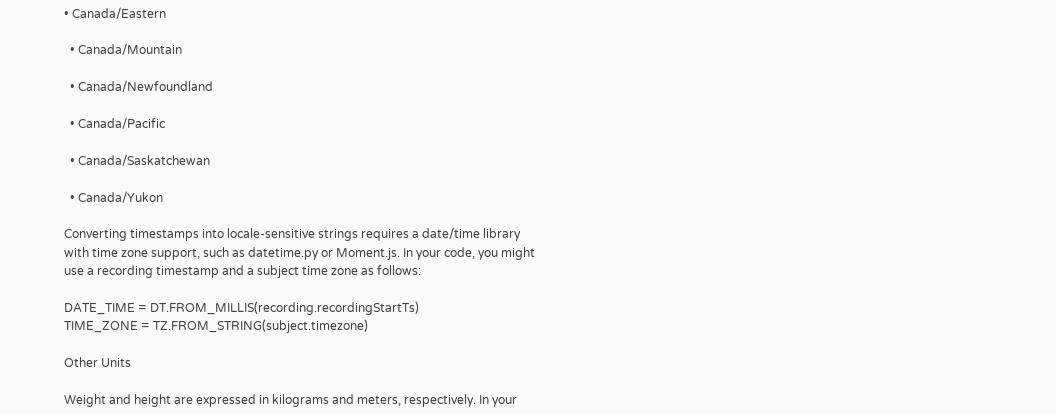• Canada/Eastern

  • Canada/Mountain

  • Canada/Newfoundland

  • Canada/Pacific

  • Canada/Saskatchewan

  • Canada/Yukon

Converting timestamps into locale-sensitive strings requires a date/time library with time zone support, such as datetime.py or Moment.js. In your code, you might use a recording timestamp and a subject time zone as follows:

DATE_TIME = DT.FROM_MILLIS(recording.recordingStartTs)
TIME_ZONE = TZ.FROM_STRING(subject.timezone)

Other Units

Weight and height are expressed in kilograms and meters, respectively. In your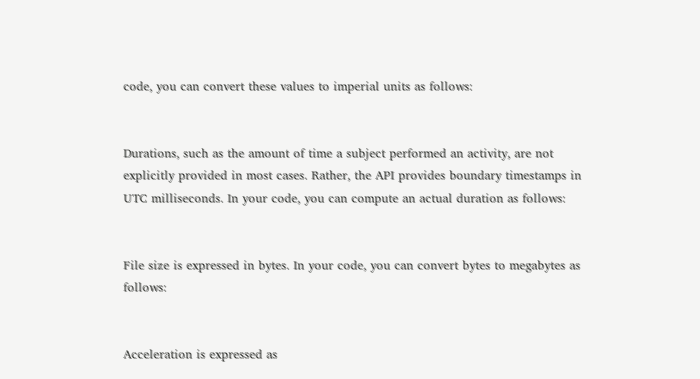code, you can convert these values to imperial units as follows:


Durations, such as the amount of time a subject performed an activity, are not explicitly provided in most cases. Rather, the API provides boundary timestamps in UTC milliseconds. In your code, you can compute an actual duration as follows:


File size is expressed in bytes. In your code, you can convert bytes to megabytes as follows:


Acceleration is expressed as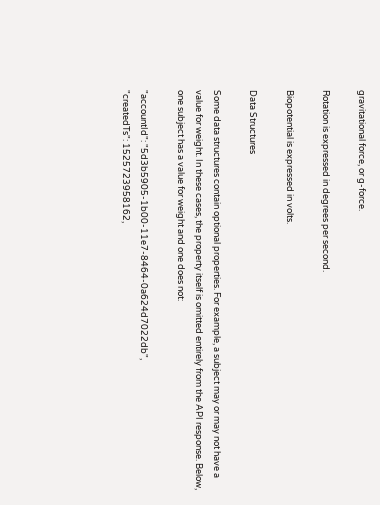gravitational force, or g-force.

Rotation is expressed in degrees per second.

Biopotential is expressed in volts.

Data Structures

Some data structures contain optional properties. For example, a subject may or may not have a value for weight. In these cases, the property itself is omitted entirely from the API response. Below, one subject has a value for weight and one does not:

"accountId": "5d3b5905-1b00-11e7-8464-0a624d7022db",
"createdTs": 1525723958162,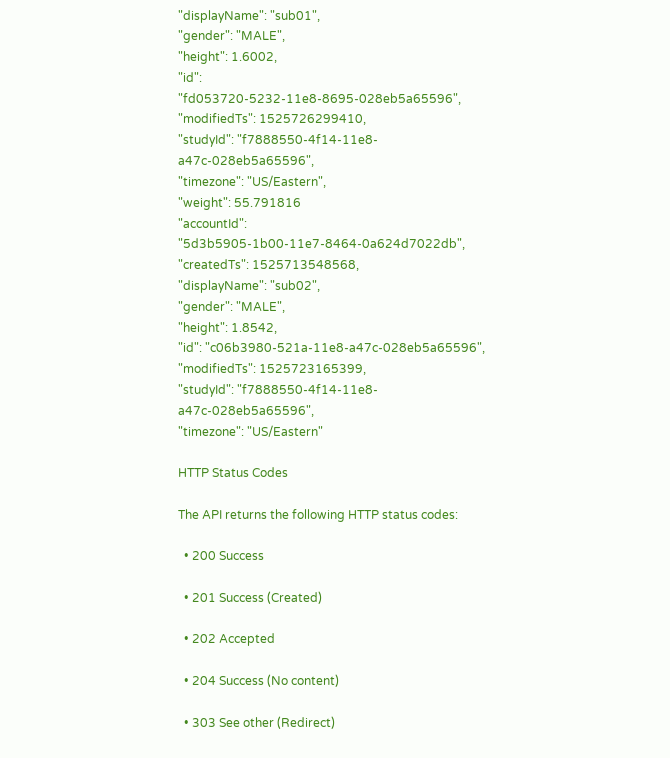"displayName": "sub01",
"gender": "MALE",
"height": 1.6002,
"id": "fd053720-5232-11e8-8695-028eb5a65596",
"modifiedTs": 1525726299410,
"studyId": "f7888550-4f14-11e8-a47c-028eb5a65596",
"timezone": "US/Eastern",
"weight": 55.791816
"accountId": "5d3b5905-1b00-11e7-8464-0a624d7022db",
"createdTs": 1525713548568,
"displayName": "sub02",
"gender": "MALE",
"height": 1.8542,
"id": "c06b3980-521a-11e8-a47c-028eb5a65596",
"modifiedTs": 1525723165399,
"studyId": "f7888550-4f14-11e8-a47c-028eb5a65596",
"timezone": "US/Eastern"

HTTP Status Codes

The API returns the following HTTP status codes:

  • 200 Success

  • 201 Success (Created)

  • 202 Accepted

  • 204 Success (No content)

  • 303 See other (Redirect)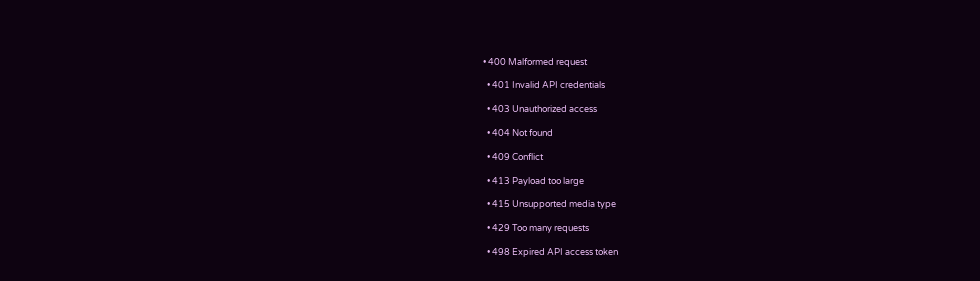• 400 Malformed request

  • 401 Invalid API credentials

  • 403 Unauthorized access

  • 404 Not found

  • 409 Conflict

  • 413 Payload too large

  • 415 Unsupported media type

  • 429 Too many requests

  • 498 Expired API access token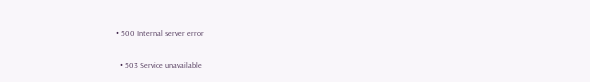• 500 Internal server error

  • 503 Service unavailable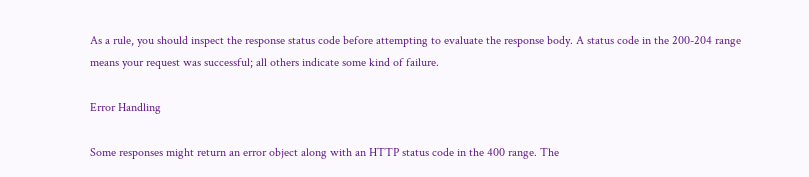As a rule, you should inspect the response status code before attempting to evaluate the response body. A status code in the 200-204 range means your request was successful; all others indicate some kind of failure.

Error Handling

Some responses might return an error object along with an HTTP status code in the 400 range. The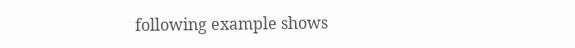following example shows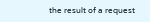the result of a request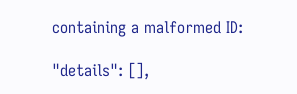containing a malformed ID:

"details": [],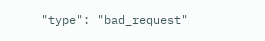"type": "bad_request"